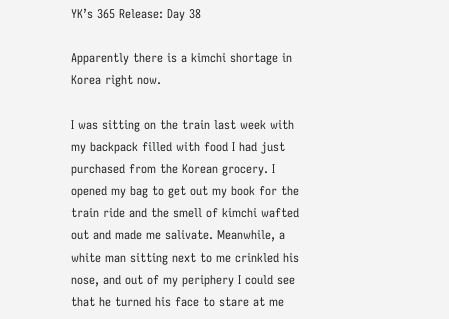YK’s 365 Release: Day 38

Apparently there is a kimchi shortage in Korea right now.

I was sitting on the train last week with my backpack filled with food I had just purchased from the Korean grocery. I opened my bag to get out my book for the train ride and the smell of kimchi wafted out and made me salivate. Meanwhile, a white man sitting next to me crinkled his nose, and out of my periphery I could see that he turned his face to stare at me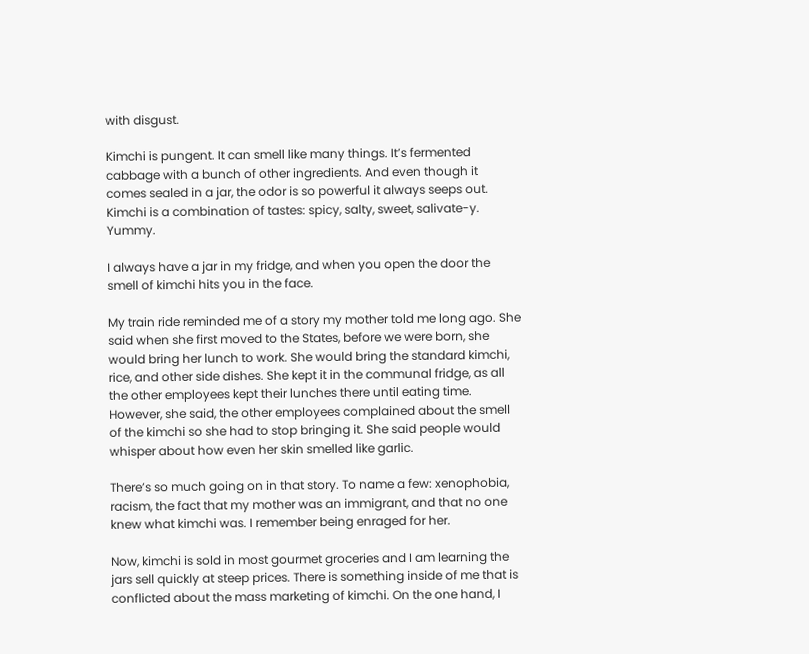with disgust.

Kimchi is pungent. It can smell like many things. It’s fermented cabbage with a bunch of other ingredients. And even though it comes sealed in a jar, the odor is so powerful it always seeps out. Kimchi is a combination of tastes: spicy, salty, sweet, salivate-y. Yummy.

I always have a jar in my fridge, and when you open the door the smell of kimchi hits you in the face.

My train ride reminded me of a story my mother told me long ago. She said when she first moved to the States, before we were born, she would bring her lunch to work. She would bring the standard kimchi, rice, and other side dishes. She kept it in the communal fridge, as all the other employees kept their lunches there until eating time. However, she said, the other employees complained about the smell of the kimchi so she had to stop bringing it. She said people would whisper about how even her skin smelled like garlic.

There’s so much going on in that story. To name a few: xenophobia, racism, the fact that my mother was an immigrant, and that no one knew what kimchi was. I remember being enraged for her.

Now, kimchi is sold in most gourmet groceries and I am learning the jars sell quickly at steep prices. There is something inside of me that is conflicted about the mass marketing of kimchi. On the one hand, I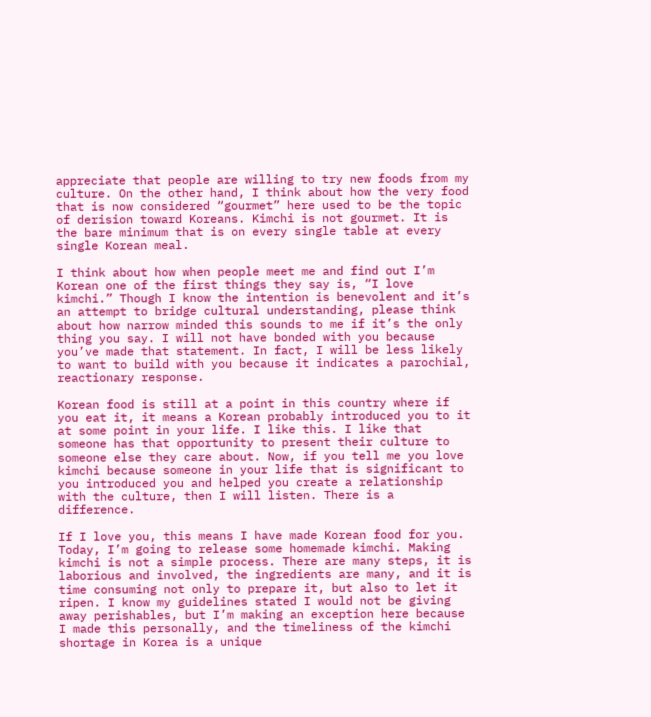appreciate that people are willing to try new foods from my culture. On the other hand, I think about how the very food that is now considered “gourmet” here used to be the topic of derision toward Koreans. Kimchi is not gourmet. It is the bare minimum that is on every single table at every single Korean meal.

I think about how when people meet me and find out I’m Korean one of the first things they say is, “I love kimchi.” Though I know the intention is benevolent and it’s an attempt to bridge cultural understanding, please think about how narrow minded this sounds to me if it’s the only thing you say. I will not have bonded with you because you’ve made that statement. In fact, I will be less likely to want to build with you because it indicates a parochial, reactionary response.

Korean food is still at a point in this country where if you eat it, it means a Korean probably introduced you to it at some point in your life. I like this. I like that someone has that opportunity to present their culture to someone else they care about. Now, if you tell me you love kimchi because someone in your life that is significant to you introduced you and helped you create a relationship with the culture, then I will listen. There is a difference.

If I love you, this means I have made Korean food for you. Today, I’m going to release some homemade kimchi. Making kimchi is not a simple process. There are many steps, it is laborious and involved, the ingredients are many, and it is time consuming not only to prepare it, but also to let it ripen. I know my guidelines stated I would not be giving away perishables, but I’m making an exception here because I made this personally, and the timeliness of the kimchi shortage in Korea is a unique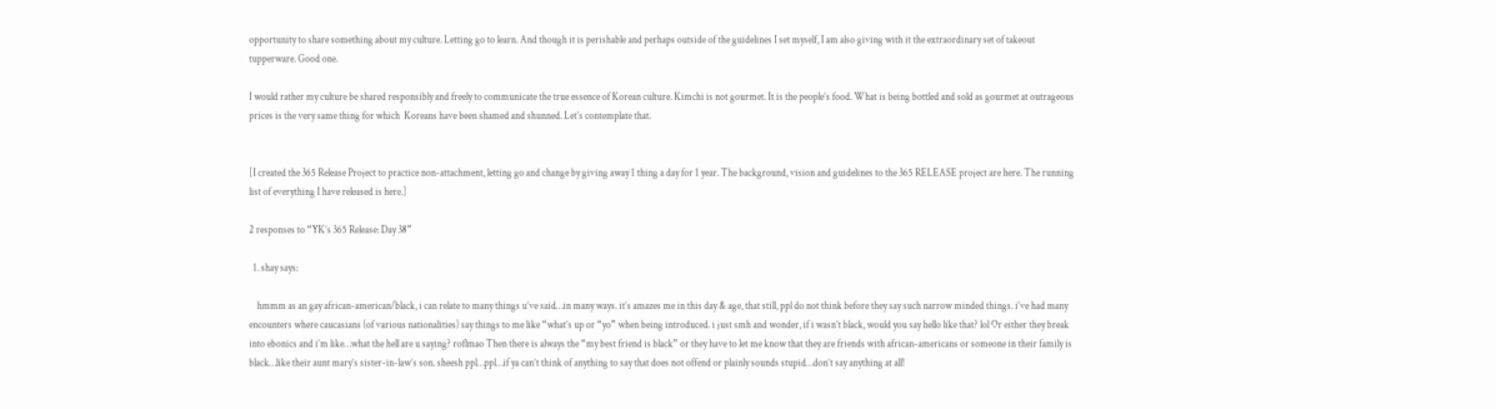opportunity to share something about my culture. Letting go to learn. And though it is perishable and perhaps outside of the guidelines I set myself, I am also giving with it the extraordinary set of takeout tupperware. Good one.

I would rather my culture be shared responsibly and freely to communicate the true essence of Korean culture. Kimchi is not gourmet. It is the people’s food. What is being bottled and sold as gourmet at outrageous prices is the very same thing for which  Koreans have been shamed and shunned. Let’s contemplate that.


[I created the 365 Release Project to practice non-attachment, letting go and change by giving away 1 thing a day for 1 year. The background, vision and guidelines to the 365 RELEASE project are here. The running list of everything I have released is here.]

2 responses to “YK’s 365 Release: Day 38”

  1. shay says:

    hmmm as an gay african-american/black, i can relate to many things u’ve said…in many ways. it’s amazes me in this day & age, that still, ppl do not think before they say such narrow minded things. i’ve had many encounters where caucasians (of various nationalities) say things to me like “what’s up or “yo” when being introduced. i just smh and wonder, if i wasn’t black, would you say hello like that? lol Or either they break into ebonics and i’m like…what the hell are u saying? roflmao Then there is always the “my best friend is black” or they have to let me know that they are friends with african-americans or someone in their family is black…like their aunt mary’s sister-in-law’s son. sheesh ppl…ppl…if ya can’t think of anything to say that does not offend or plainly sounds stupid…don’t say anything at all!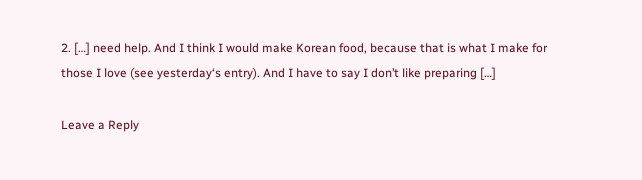2. […] need help. And I think I would make Korean food, because that is what I make for those I love (see yesterday‘s entry). And I have to say I don’t like preparing […]

Leave a Reply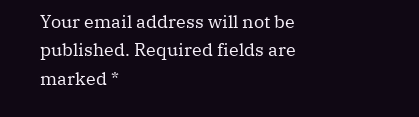Your email address will not be published. Required fields are marked *